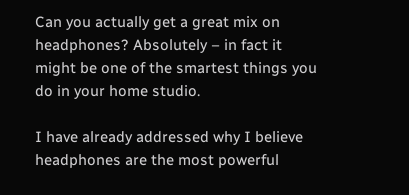Can you actually get a great mix on headphones? Absolutely – in fact it might be one of the smartest things you do in your home studio.

I have already addressed why I believe headphones are the most powerful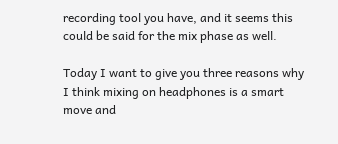recording tool you have, and it seems this could be said for the mix phase as well.

Today I want to give you three reasons why I think mixing on headphones is a smart move and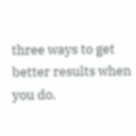three ways to get better results when you do.